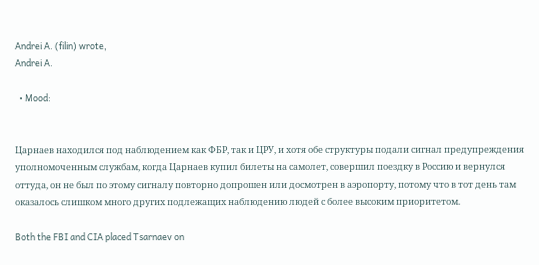Andrei A. (filin) wrote,
Andrei A.

  • Mood:


Царнаев находился под наблюдением как ФБР, так и ЦРУ, и хотя обе структуры подали сигнал предупреждения уполномоченным службам, когда Царнаев купил билеты на самолет, совершил поездку в Россию и вернулся оттуда, он не был по этому сигналу повторно допрошен или досмотрен в аэропорту, потому что в тот день там оказалось слишком много других подлежащих наблюдению людей с более высоким приоритетом.

Both the FBI and CIA placed Tsarnaev on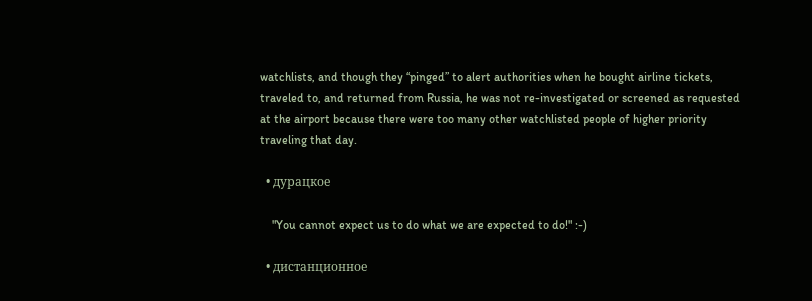watchlists, and though they “pinged” to alert authorities when he bought airline tickets, traveled to, and returned from Russia, he was not re-investigated or screened as requested at the airport because there were too many other watchlisted people of higher priority traveling that day.

  • дурацкое

    "You cannot expect us to do what we are expected to do!" :-)

  • дистанционное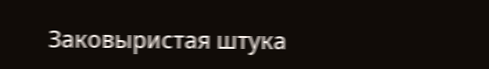Заковыристая штука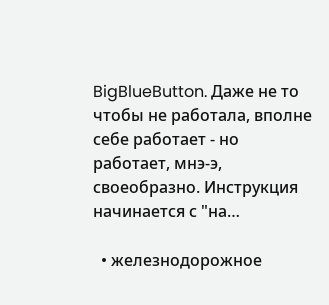BigBlueButton. Даже не то чтобы не работала, вполне себе работает - но работает, мнэ-э, своеобразно. Инструкция начинается с "на…

  • железнодорожное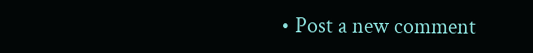• Post a new comment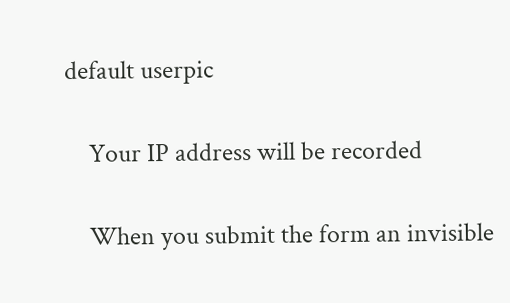default userpic

    Your IP address will be recorded

    When you submit the form an invisible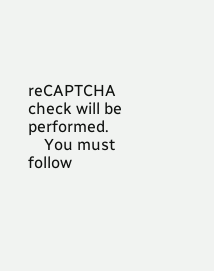reCAPTCHA check will be performed.
    You must follow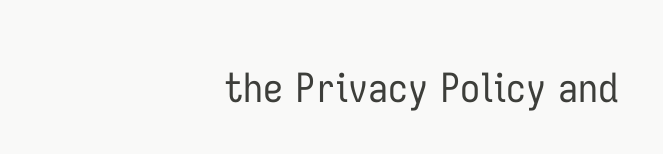the Privacy Policy and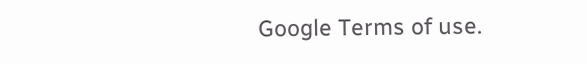Google Terms of use.